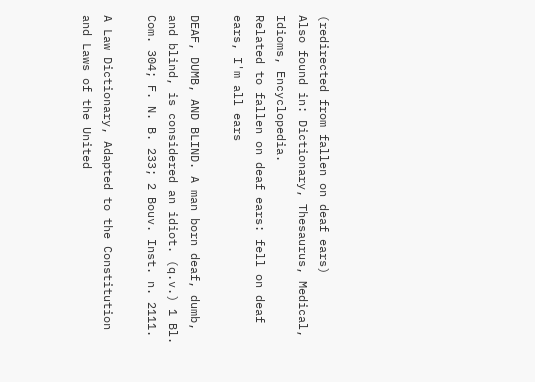(redirected from fallen on deaf ears)
Also found in: Dictionary, Thesaurus, Medical, Idioms, Encyclopedia.
Related to fallen on deaf ears: fell on deaf ears, I'm all ears

DEAF, DUMB, AND BLIND. A man born deaf, dumb, and blind, is considered an idiot. (q.v.) 1 Bl. Com. 304; F. N. B. 233; 2 Bouv. Inst. n. 2111.

A Law Dictionary, Adapted to the Constitution and Laws of the United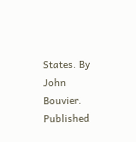States. By John Bouvier. Published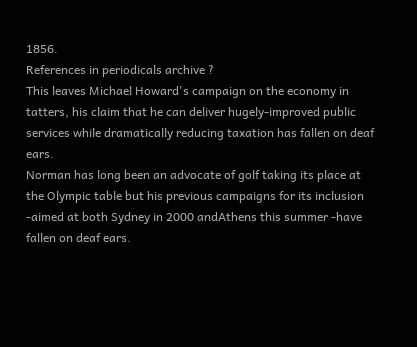1856.
References in periodicals archive ?
This leaves Michael Howard's campaign on the economy in tatters, his claim that he can deliver hugely-improved public services while dramatically reducing taxation has fallen on deaf ears.
Norman has long been an advocate of golf taking its place at the Olympic table but his previous campaigns for its inclusion -aimed at both Sydney in 2000 andAthens this summer -have fallen on deaf ears.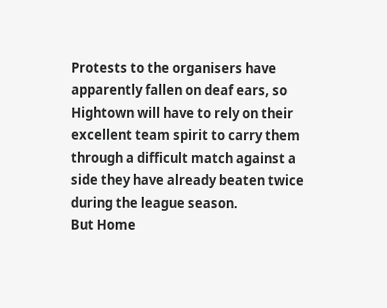Protests to the organisers have apparently fallen on deaf ears, so Hightown will have to rely on their excellent team spirit to carry them through a difficult match against a side they have already beaten twice during the league season.
But Home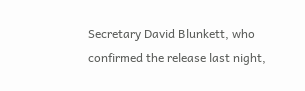Secretary David Blunkett, who confirmed the release last night,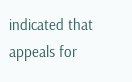indicated that appeals for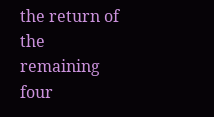the return of the remaining four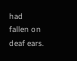had fallen on deaf ears.